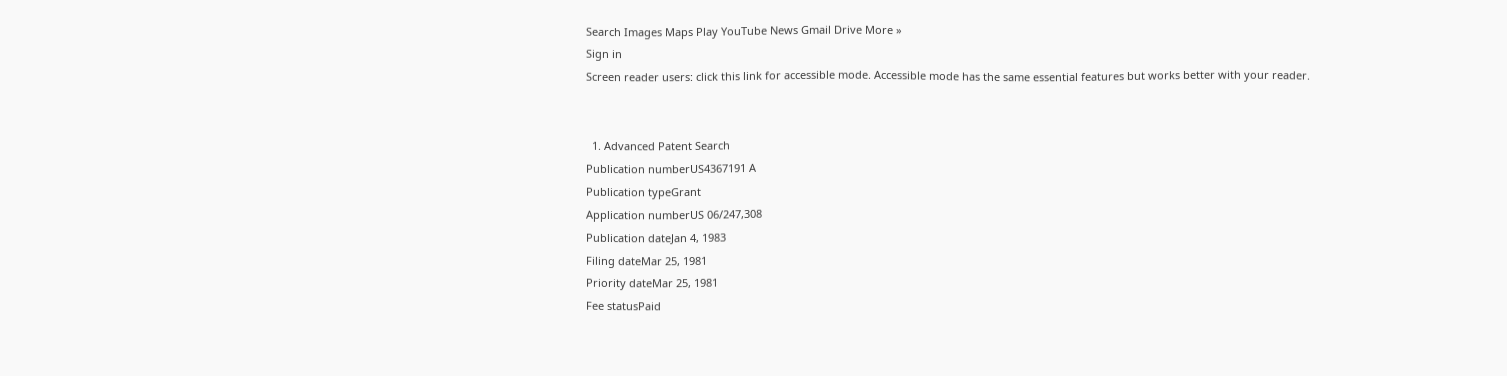Search Images Maps Play YouTube News Gmail Drive More »
Sign in
Screen reader users: click this link for accessible mode. Accessible mode has the same essential features but works better with your reader.


  1. Advanced Patent Search
Publication numberUS4367191 A
Publication typeGrant
Application numberUS 06/247,308
Publication dateJan 4, 1983
Filing dateMar 25, 1981
Priority dateMar 25, 1981
Fee statusPaid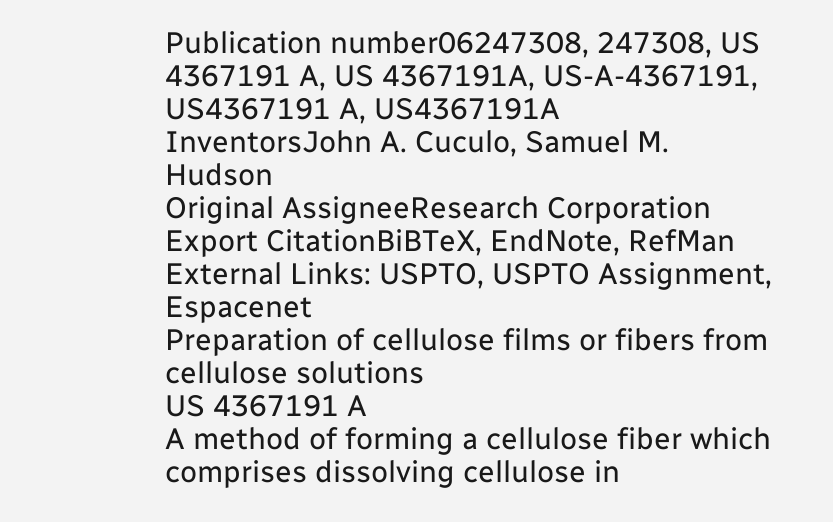Publication number06247308, 247308, US 4367191 A, US 4367191A, US-A-4367191, US4367191 A, US4367191A
InventorsJohn A. Cuculo, Samuel M. Hudson
Original AssigneeResearch Corporation
Export CitationBiBTeX, EndNote, RefMan
External Links: USPTO, USPTO Assignment, Espacenet
Preparation of cellulose films or fibers from cellulose solutions
US 4367191 A
A method of forming a cellulose fiber which comprises dissolving cellulose in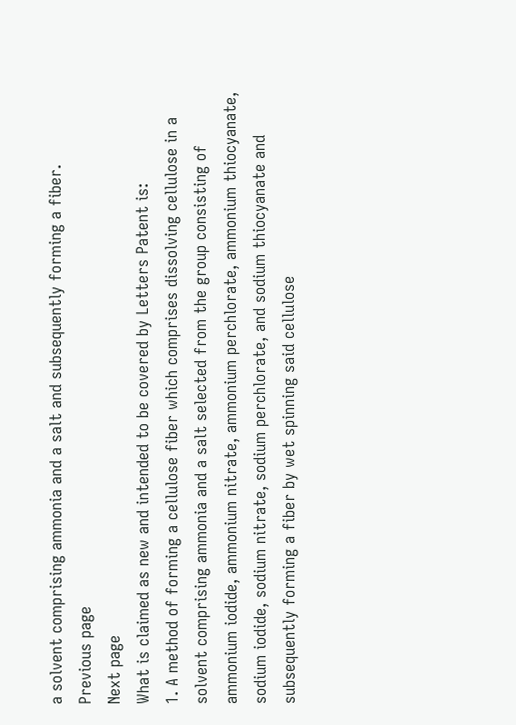a solvent comprising ammonia and a salt and subsequently forming a fiber.
Previous page
Next page
What is claimed as new and intended to be covered by Letters Patent is:
1. A method of forming a cellulose fiber which comprises dissolving cellulose in a solvent comprising ammonia and a salt selected from the group consisting of ammonium iodide, ammonium nitrate, ammonium perchlorate, ammonium thiocyanate, sodium iodide, sodium nitrate, sodium perchlorate, and sodium thiocyanate and subsequently forming a fiber by wet spinning said cellulose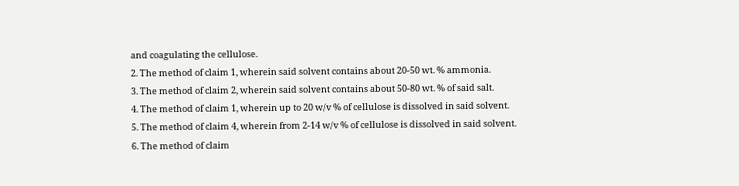and coagulating the cellulose.
2. The method of claim 1, wherein said solvent contains about 20-50 wt. % ammonia.
3. The method of claim 2, wherein said solvent contains about 50-80 wt. % of said salt.
4. The method of claim 1, wherein up to 20 w/v % of cellulose is dissolved in said solvent.
5. The method of claim 4, wherein from 2-14 w/v % of cellulose is dissolved in said solvent.
6. The method of claim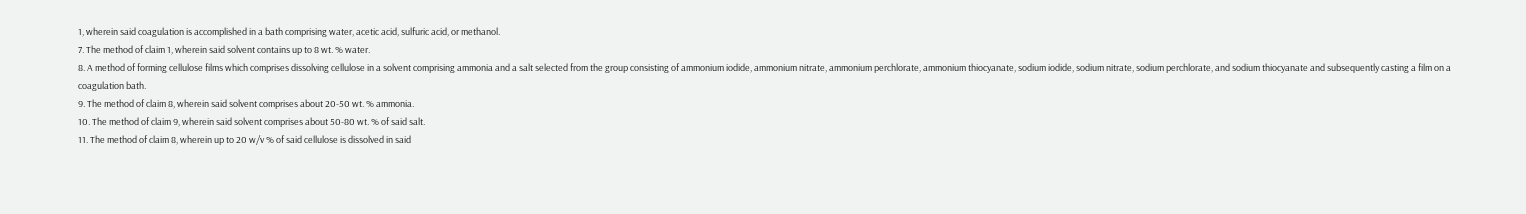1, wherein said coagulation is accomplished in a bath comprising water, acetic acid, sulfuric acid, or methanol.
7. The method of claim 1, wherein said solvent contains up to 8 wt. % water.
8. A method of forming cellulose films which comprises dissolving cellulose in a solvent comprising ammonia and a salt selected from the group consisting of ammonium iodide, ammonium nitrate, ammonium perchlorate, ammonium thiocyanate, sodium iodide, sodium nitrate, sodium perchlorate, and sodium thiocyanate and subsequently casting a film on a coagulation bath.
9. The method of claim 8, wherein said solvent comprises about 20-50 wt. % ammonia.
10. The method of claim 9, wherein said solvent comprises about 50-80 wt. % of said salt.
11. The method of claim 8, wherein up to 20 w/v % of said cellulose is dissolved in said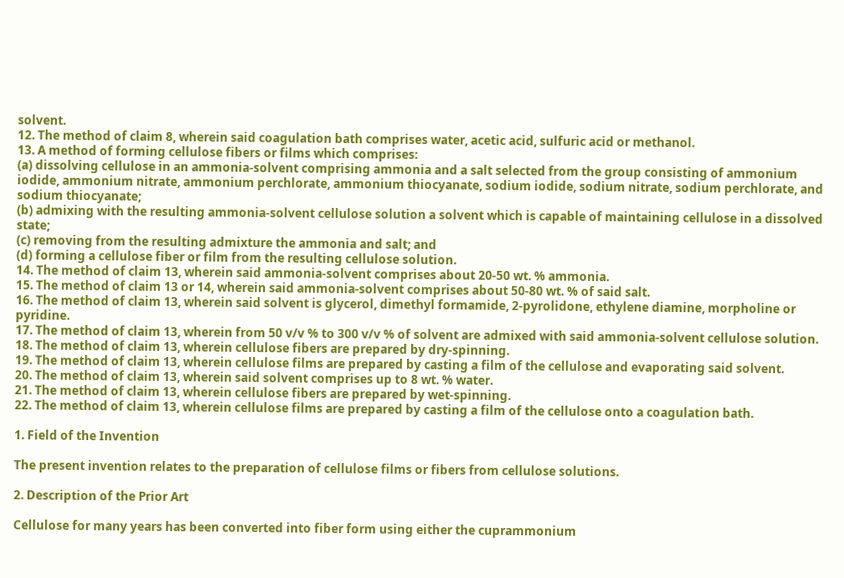solvent.
12. The method of claim 8, wherein said coagulation bath comprises water, acetic acid, sulfuric acid or methanol.
13. A method of forming cellulose fibers or films which comprises:
(a) dissolving cellulose in an ammonia-solvent comprising ammonia and a salt selected from the group consisting of ammonium iodide, ammonium nitrate, ammonium perchlorate, ammonium thiocyanate, sodium iodide, sodium nitrate, sodium perchlorate, and sodium thiocyanate;
(b) admixing with the resulting ammonia-solvent cellulose solution a solvent which is capable of maintaining cellulose in a dissolved state;
(c) removing from the resulting admixture the ammonia and salt; and
(d) forming a cellulose fiber or film from the resulting cellulose solution.
14. The method of claim 13, wherein said ammonia-solvent comprises about 20-50 wt. % ammonia.
15. The method of claim 13 or 14, wherein said ammonia-solvent comprises about 50-80 wt. % of said salt.
16. The method of claim 13, wherein said solvent is glycerol, dimethyl formamide, 2-pyrolidone, ethylene diamine, morpholine or pyridine.
17. The method of claim 13, wherein from 50 v/v % to 300 v/v % of solvent are admixed with said ammonia-solvent cellulose solution.
18. The method of claim 13, wherein cellulose fibers are prepared by dry-spinning.
19. The method of claim 13, wherein cellulose films are prepared by casting a film of the cellulose and evaporating said solvent.
20. The method of claim 13, wherein said solvent comprises up to 8 wt. % water.
21. The method of claim 13, wherein cellulose fibers are prepared by wet-spinning.
22. The method of claim 13, wherein cellulose films are prepared by casting a film of the cellulose onto a coagulation bath.

1. Field of the Invention

The present invention relates to the preparation of cellulose films or fibers from cellulose solutions.

2. Description of the Prior Art

Cellulose for many years has been converted into fiber form using either the cuprammonium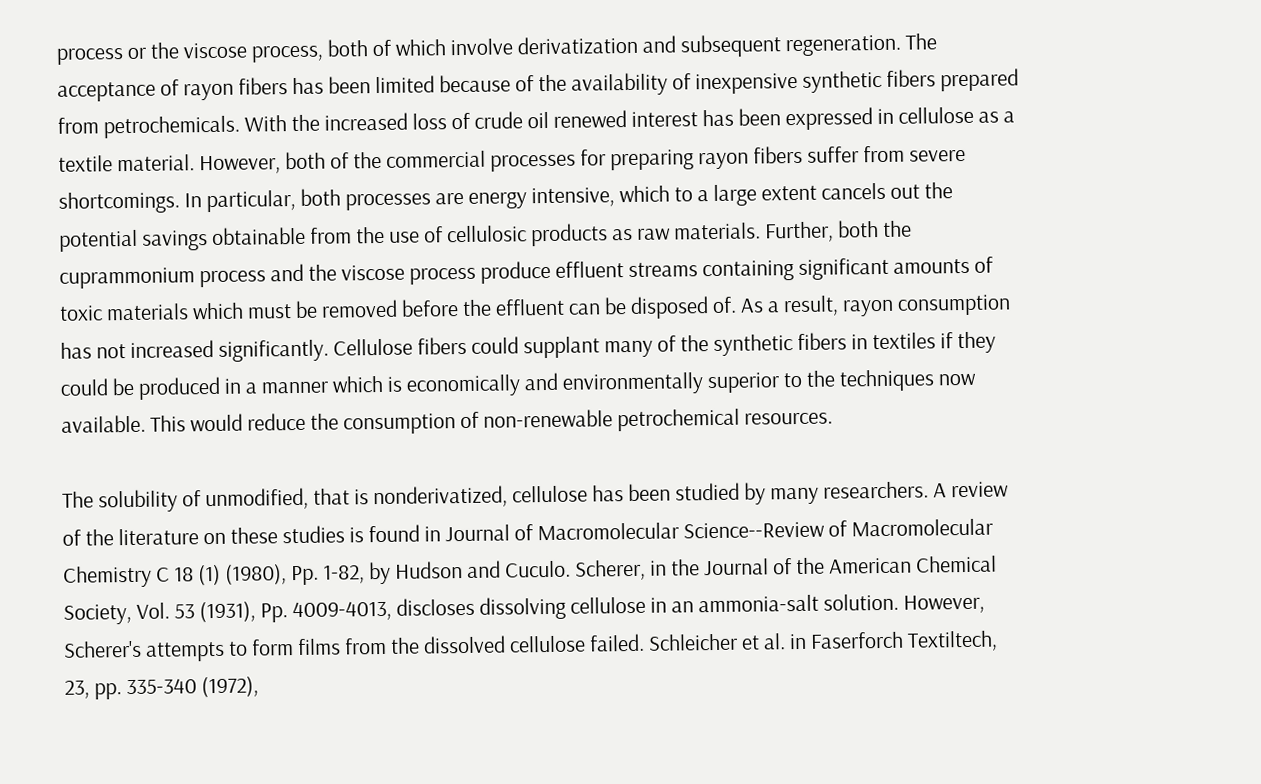process or the viscose process, both of which involve derivatization and subsequent regeneration. The acceptance of rayon fibers has been limited because of the availability of inexpensive synthetic fibers prepared from petrochemicals. With the increased loss of crude oil renewed interest has been expressed in cellulose as a textile material. However, both of the commercial processes for preparing rayon fibers suffer from severe shortcomings. In particular, both processes are energy intensive, which to a large extent cancels out the potential savings obtainable from the use of cellulosic products as raw materials. Further, both the cuprammonium process and the viscose process produce effluent streams containing significant amounts of toxic materials which must be removed before the effluent can be disposed of. As a result, rayon consumption has not increased significantly. Cellulose fibers could supplant many of the synthetic fibers in textiles if they could be produced in a manner which is economically and environmentally superior to the techniques now available. This would reduce the consumption of non-renewable petrochemical resources.

The solubility of unmodified, that is nonderivatized, cellulose has been studied by many researchers. A review of the literature on these studies is found in Journal of Macromolecular Science--Review of Macromolecular Chemistry C 18 (1) (1980), Pp. 1-82, by Hudson and Cuculo. Scherer, in the Journal of the American Chemical Society, Vol. 53 (1931), Pp. 4009-4013, discloses dissolving cellulose in an ammonia-salt solution. However, Scherer's attempts to form films from the dissolved cellulose failed. Schleicher et al. in Faserforch Textiltech, 23, pp. 335-340 (1972),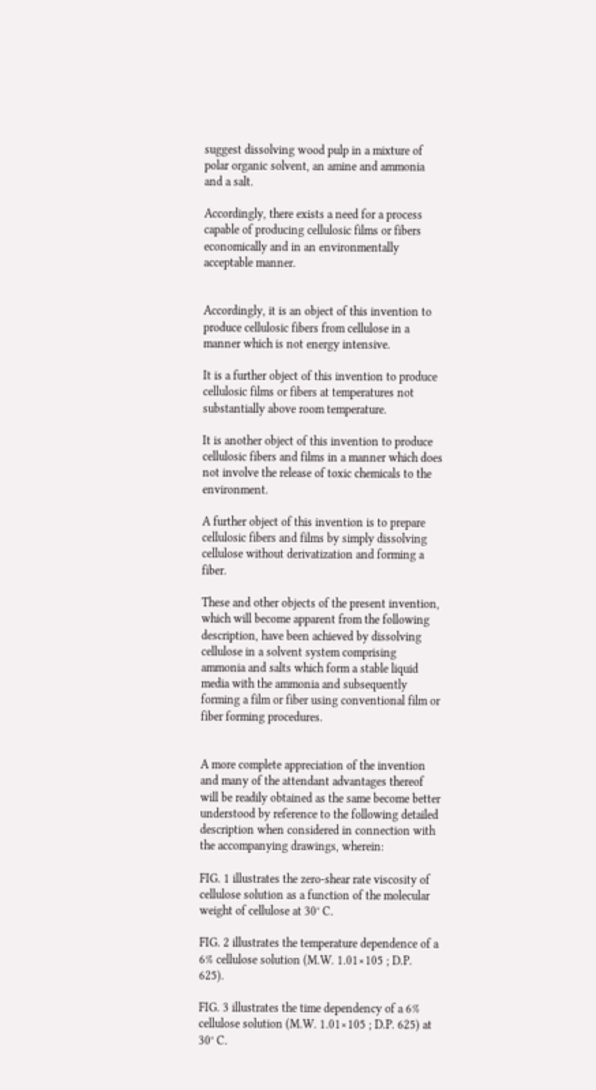suggest dissolving wood pulp in a mixture of polar organic solvent, an amine and ammonia and a salt.

Accordingly, there exists a need for a process capable of producing cellulosic films or fibers economically and in an environmentally acceptable manner.


Accordingly, it is an object of this invention to produce cellulosic fibers from cellulose in a manner which is not energy intensive.

It is a further object of this invention to produce cellulosic films or fibers at temperatures not substantially above room temperature.

It is another object of this invention to produce cellulosic fibers and films in a manner which does not involve the release of toxic chemicals to the environment.

A further object of this invention is to prepare cellulosic fibers and films by simply dissolving cellulose without derivatization and forming a fiber.

These and other objects of the present invention, which will become apparent from the following description, have been achieved by dissolving cellulose in a solvent system comprising ammonia and salts which form a stable liquid media with the ammonia and subsequently forming a film or fiber using conventional film or fiber forming procedures.


A more complete appreciation of the invention and many of the attendant advantages thereof will be readily obtained as the same become better understood by reference to the following detailed description when considered in connection with the accompanying drawings, wherein:

FIG. 1 illustrates the zero-shear rate viscosity of cellulose solution as a function of the molecular weight of cellulose at 30° C.

FIG. 2 illustrates the temperature dependence of a 6% cellulose solution (M.W. 1.01×105 ; D.P. 625).

FIG. 3 illustrates the time dependency of a 6% cellulose solution (M.W. 1.01×105 ; D.P. 625) at 30° C.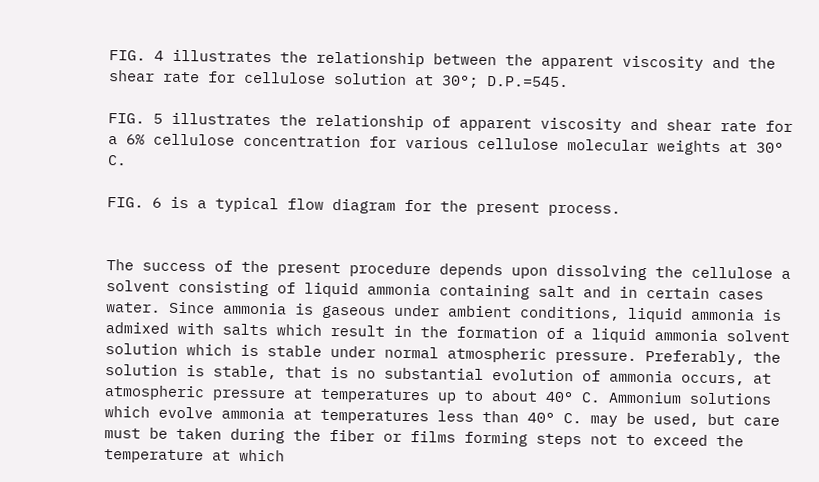FIG. 4 illustrates the relationship between the apparent viscosity and the shear rate for cellulose solution at 30°; D.P.=545.

FIG. 5 illustrates the relationship of apparent viscosity and shear rate for a 6% cellulose concentration for various cellulose molecular weights at 30° C.

FIG. 6 is a typical flow diagram for the present process.


The success of the present procedure depends upon dissolving the cellulose a solvent consisting of liquid ammonia containing salt and in certain cases water. Since ammonia is gaseous under ambient conditions, liquid ammonia is admixed with salts which result in the formation of a liquid ammonia solvent solution which is stable under normal atmospheric pressure. Preferably, the solution is stable, that is no substantial evolution of ammonia occurs, at atmospheric pressure at temperatures up to about 40° C. Ammonium solutions which evolve ammonia at temperatures less than 40° C. may be used, but care must be taken during the fiber or films forming steps not to exceed the temperature at which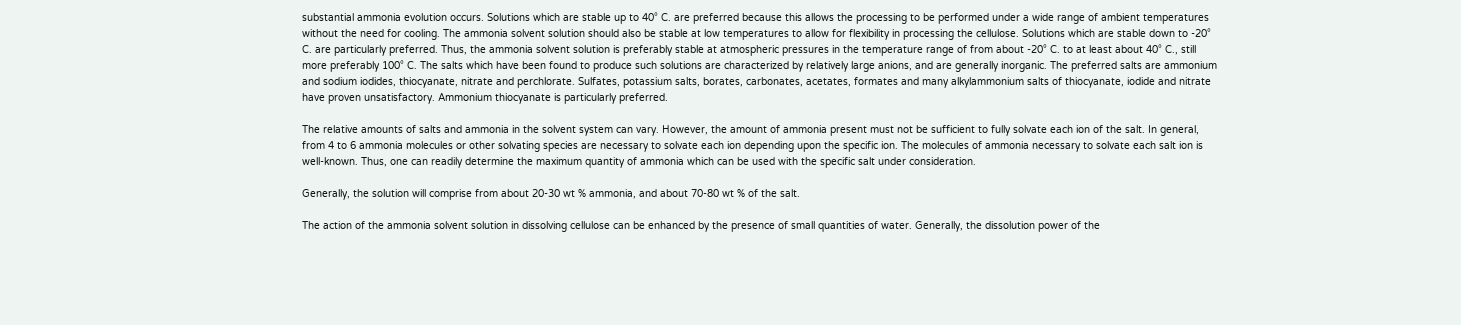substantial ammonia evolution occurs. Solutions which are stable up to 40° C. are preferred because this allows the processing to be performed under a wide range of ambient temperatures without the need for cooling. The ammonia solvent solution should also be stable at low temperatures to allow for flexibility in processing the cellulose. Solutions which are stable down to -20° C. are particularly preferred. Thus, the ammonia solvent solution is preferably stable at atmospheric pressures in the temperature range of from about -20° C. to at least about 40° C., still more preferably 100° C. The salts which have been found to produce such solutions are characterized by relatively large anions, and are generally inorganic. The preferred salts are ammonium and sodium iodides, thiocyanate, nitrate and perchlorate. Sulfates, potassium salts, borates, carbonates, acetates, formates and many alkylammonium salts of thiocyanate, iodide and nitrate have proven unsatisfactory. Ammonium thiocyanate is particularly preferred.

The relative amounts of salts and ammonia in the solvent system can vary. However, the amount of ammonia present must not be sufficient to fully solvate each ion of the salt. In general, from 4 to 6 ammonia molecules or other solvating species are necessary to solvate each ion depending upon the specific ion. The molecules of ammonia necessary to solvate each salt ion is well-known. Thus, one can readily determine the maximum quantity of ammonia which can be used with the specific salt under consideration.

Generally, the solution will comprise from about 20-30 wt % ammonia, and about 70-80 wt % of the salt.

The action of the ammonia solvent solution in dissolving cellulose can be enhanced by the presence of small quantities of water. Generally, the dissolution power of the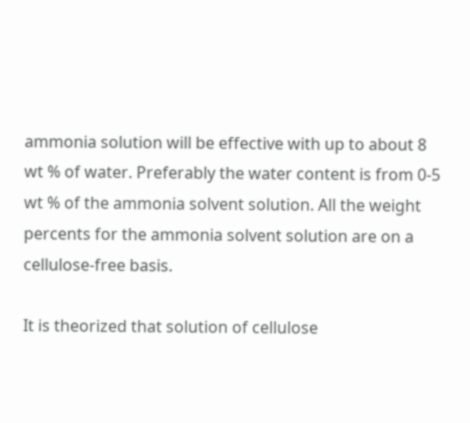ammonia solution will be effective with up to about 8 wt % of water. Preferably the water content is from 0-5 wt % of the ammonia solvent solution. All the weight percents for the ammonia solvent solution are on a cellulose-free basis.

It is theorized that solution of cellulose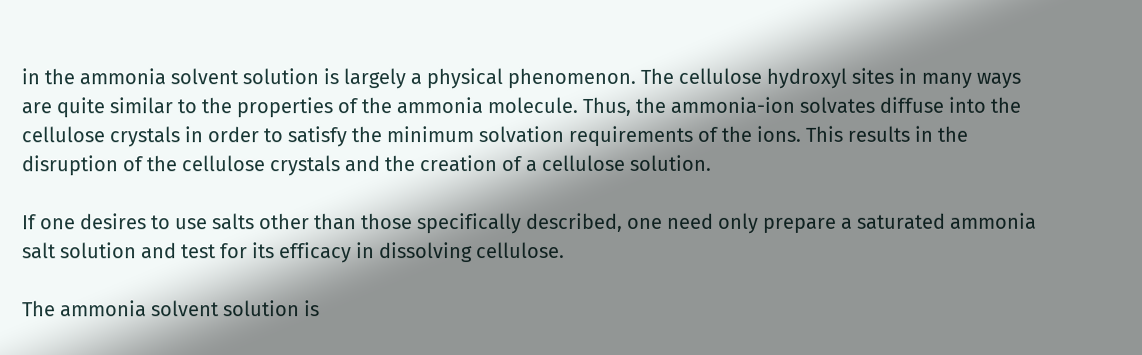in the ammonia solvent solution is largely a physical phenomenon. The cellulose hydroxyl sites in many ways are quite similar to the properties of the ammonia molecule. Thus, the ammonia-ion solvates diffuse into the cellulose crystals in order to satisfy the minimum solvation requirements of the ions. This results in the disruption of the cellulose crystals and the creation of a cellulose solution.

If one desires to use salts other than those specifically described, one need only prepare a saturated ammonia salt solution and test for its efficacy in dissolving cellulose.

The ammonia solvent solution is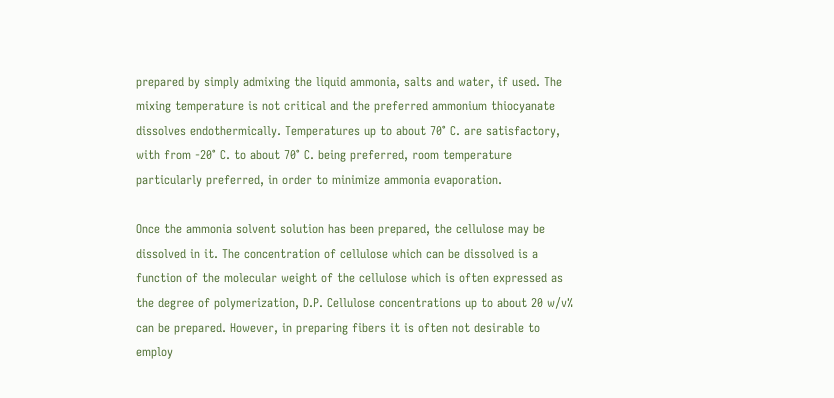prepared by simply admixing the liquid ammonia, salts and water, if used. The mixing temperature is not critical and the preferred ammonium thiocyanate dissolves endothermically. Temperatures up to about 70° C. are satisfactory, with from -20° C. to about 70° C. being preferred, room temperature particularly preferred, in order to minimize ammonia evaporation.

Once the ammonia solvent solution has been prepared, the cellulose may be dissolved in it. The concentration of cellulose which can be dissolved is a function of the molecular weight of the cellulose which is often expressed as the degree of polymerization, D.P. Cellulose concentrations up to about 20 w/v% can be prepared. However, in preparing fibers it is often not desirable to employ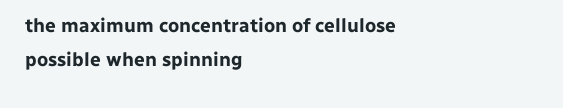the maximum concentration of cellulose possible when spinning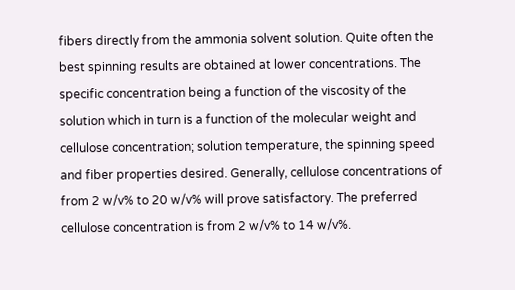fibers directly from the ammonia solvent solution. Quite often the best spinning results are obtained at lower concentrations. The specific concentration being a function of the viscosity of the solution which in turn is a function of the molecular weight and cellulose concentration; solution temperature, the spinning speed and fiber properties desired. Generally, cellulose concentrations of from 2 w/v% to 20 w/v% will prove satisfactory. The preferred cellulose concentration is from 2 w/v% to 14 w/v%.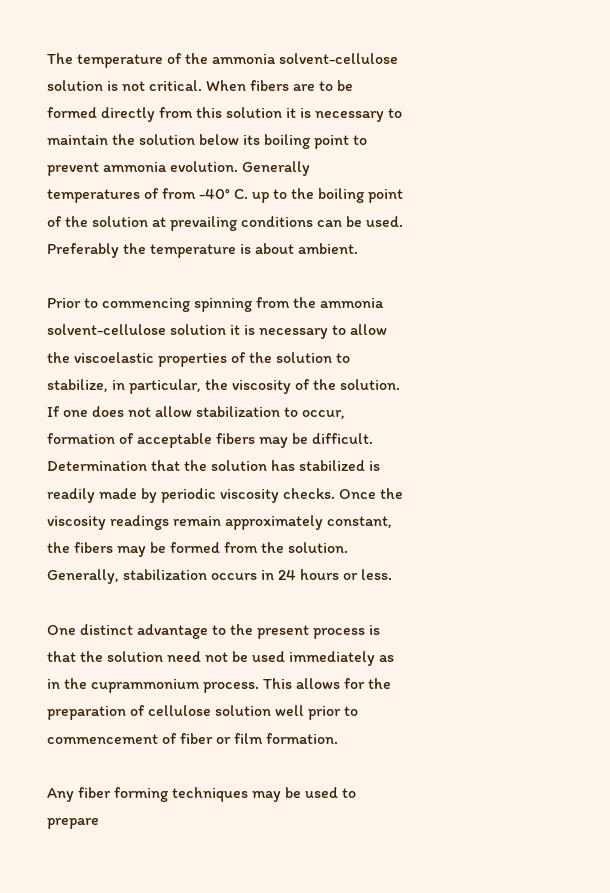The temperature of the ammonia solvent-cellulose solution is not critical. When fibers are to be formed directly from this solution it is necessary to maintain the solution below its boiling point to prevent ammonia evolution. Generally temperatures of from -40° C. up to the boiling point of the solution at prevailing conditions can be used. Preferably the temperature is about ambient.

Prior to commencing spinning from the ammonia solvent-cellulose solution it is necessary to allow the viscoelastic properties of the solution to stabilize, in particular, the viscosity of the solution. If one does not allow stabilization to occur, formation of acceptable fibers may be difficult. Determination that the solution has stabilized is readily made by periodic viscosity checks. Once the viscosity readings remain approximately constant, the fibers may be formed from the solution. Generally, stabilization occurs in 24 hours or less.

One distinct advantage to the present process is that the solution need not be used immediately as in the cuprammonium process. This allows for the preparation of cellulose solution well prior to commencement of fiber or film formation.

Any fiber forming techniques may be used to prepare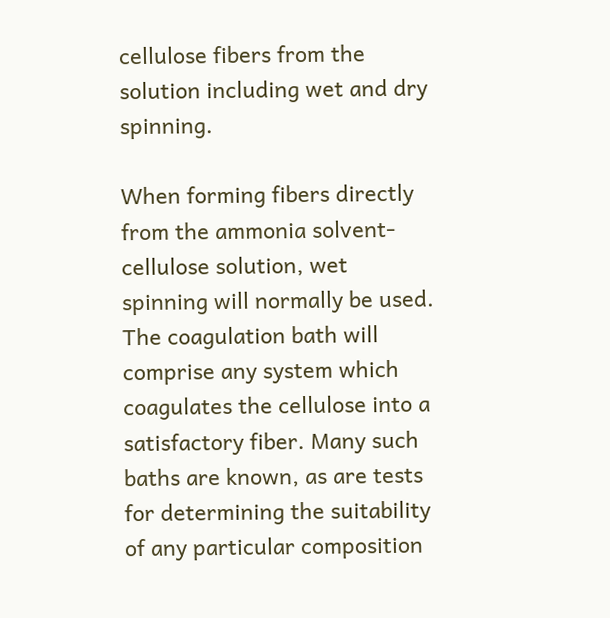cellulose fibers from the solution including wet and dry spinning.

When forming fibers directly from the ammonia solvent-cellulose solution, wet spinning will normally be used. The coagulation bath will comprise any system which coagulates the cellulose into a satisfactory fiber. Many such baths are known, as are tests for determining the suitability of any particular composition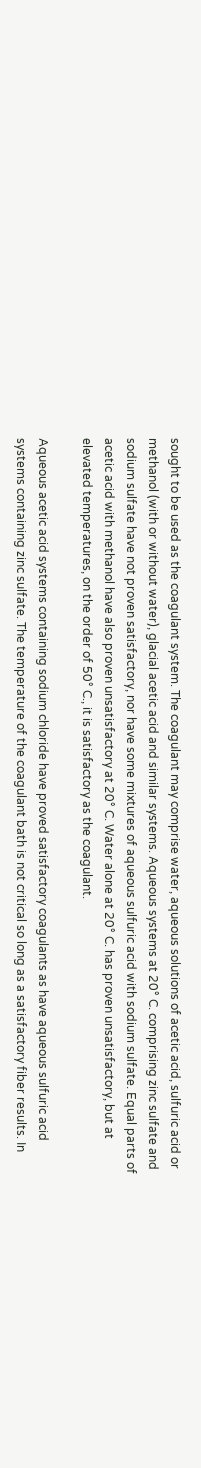sought to be used as the coagulant system. The coagulant may comprise water, aqueous solutions of acetic acid, sulfuric acid or methanol (with or without water), glacial acetic acid and similar systems. Aqueous systems at 20° C. comprising zinc sulfate and sodium sulfate have not proven satisfactory, nor have some mixtures of aqueous sulfuric acid with sodium sulfate. Equal parts of acetic acid with methanol have also proven unsatisfactory at 20° C. Water alone at 20° C. has proven unsatisfactory, but at elevated temperatures, on the order of 50° C., it is satisfactory as the coagulant.

Aqueous acetic acid systems containing sodium chloride have proved satisfactory coagulants as have aqueous sulfuric acid systems containing zinc sulfate. The temperature of the coagulant bath is not critical so long as a satisfactory fiber results. In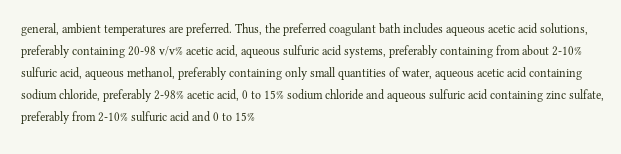general, ambient temperatures are preferred. Thus, the preferred coagulant bath includes aqueous acetic acid solutions, preferably containing 20-98 v/v% acetic acid, aqueous sulfuric acid systems, preferably containing from about 2-10% sulfuric acid, aqueous methanol, preferably containing only small quantities of water, aqueous acetic acid containing sodium chloride, preferably 2-98% acetic acid, 0 to 15% sodium chloride and aqueous sulfuric acid containing zinc sulfate, preferably from 2-10% sulfuric acid and 0 to 15%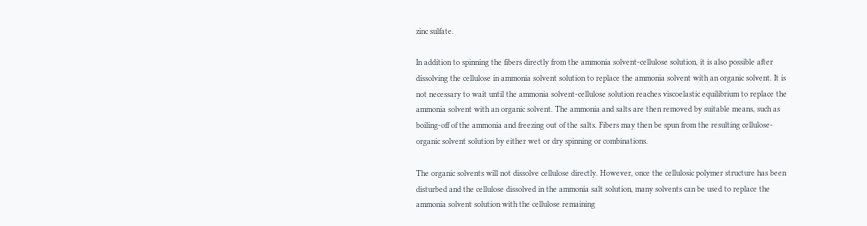zinc sulfate.

In addition to spinning the fibers directly from the ammonia solvent-cellulose solution, it is also possible after dissolving the cellulose in ammonia solvent solution to replace the ammonia solvent with an organic solvent. It is not necessary to wait until the ammonia solvent-cellulose solution reaches viscoelastic equilibrium to replace the ammonia solvent with an organic solvent. The ammonia and salts are then removed by suitable means, such as boiling-off of the ammonia and freezing out of the salts. Fibers may then be spun from the resulting cellulose-organic solvent solution by either wet or dry spinning or combinations.

The organic solvents will not dissolve cellulose directly. However, once the cellulosic polymer structure has been disturbed and the cellulose dissolved in the ammonia salt solution, many solvents can be used to replace the ammonia solvent solution with the cellulose remaining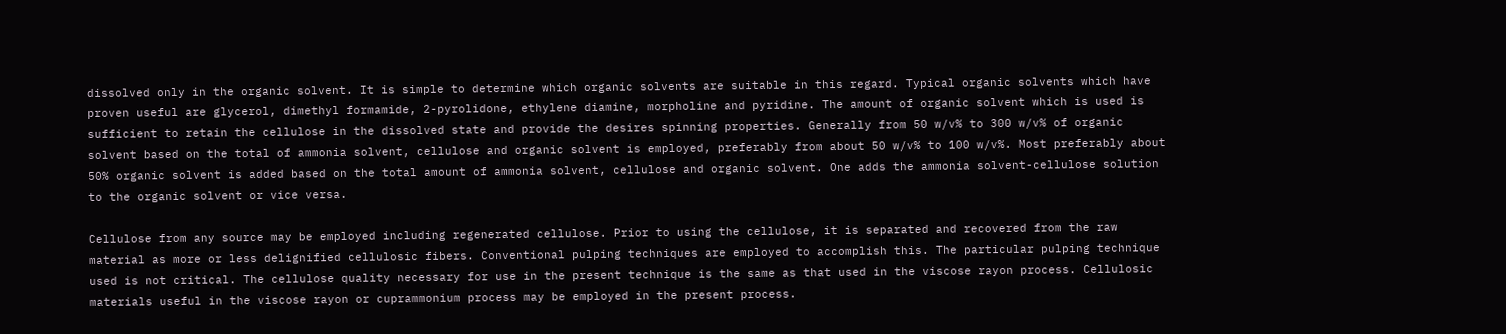dissolved only in the organic solvent. It is simple to determine which organic solvents are suitable in this regard. Typical organic solvents which have proven useful are glycerol, dimethyl formamide, 2-pyrolidone, ethylene diamine, morpholine and pyridine. The amount of organic solvent which is used is sufficient to retain the cellulose in the dissolved state and provide the desires spinning properties. Generally from 50 w/v% to 300 w/v% of organic solvent based on the total of ammonia solvent, cellulose and organic solvent is employed, preferably from about 50 w/v% to 100 w/v%. Most preferably about 50% organic solvent is added based on the total amount of ammonia solvent, cellulose and organic solvent. One adds the ammonia solvent-cellulose solution to the organic solvent or vice versa.

Cellulose from any source may be employed including regenerated cellulose. Prior to using the cellulose, it is separated and recovered from the raw material as more or less delignified cellulosic fibers. Conventional pulping techniques are employed to accomplish this. The particular pulping technique used is not critical. The cellulose quality necessary for use in the present technique is the same as that used in the viscose rayon process. Cellulosic materials useful in the viscose rayon or cuprammonium process may be employed in the present process.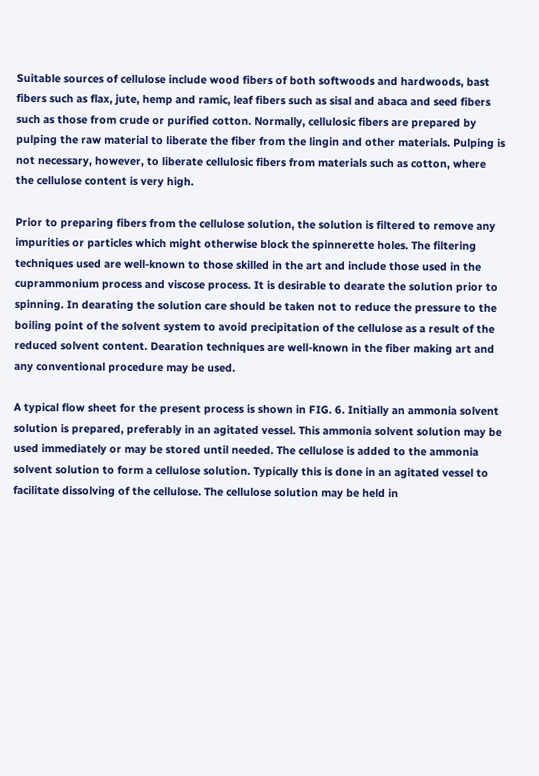Suitable sources of cellulose include wood fibers of both softwoods and hardwoods, bast fibers such as flax, jute, hemp and ramic, leaf fibers such as sisal and abaca and seed fibers such as those from crude or purified cotton. Normally, cellulosic fibers are prepared by pulping the raw material to liberate the fiber from the lingin and other materials. Pulping is not necessary, however, to liberate cellulosic fibers from materials such as cotton, where the cellulose content is very high.

Prior to preparing fibers from the cellulose solution, the solution is filtered to remove any impurities or particles which might otherwise block the spinnerette holes. The filtering techniques used are well-known to those skilled in the art and include those used in the cuprammonium process and viscose process. It is desirable to dearate the solution prior to spinning. In dearating the solution care should be taken not to reduce the pressure to the boiling point of the solvent system to avoid precipitation of the cellulose as a result of the reduced solvent content. Dearation techniques are well-known in the fiber making art and any conventional procedure may be used.

A typical flow sheet for the present process is shown in FIG. 6. Initially an ammonia solvent solution is prepared, preferably in an agitated vessel. This ammonia solvent solution may be used immediately or may be stored until needed. The cellulose is added to the ammonia solvent solution to form a cellulose solution. Typically this is done in an agitated vessel to facilitate dissolving of the cellulose. The cellulose solution may be held in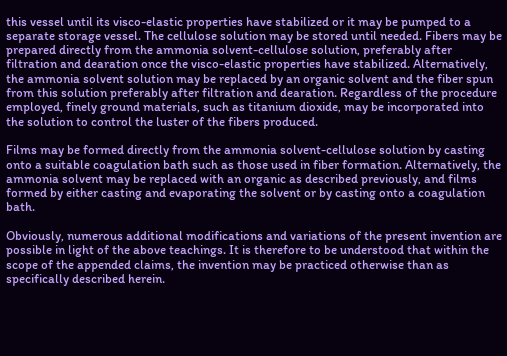this vessel until its visco-elastic properties have stabilized or it may be pumped to a separate storage vessel. The cellulose solution may be stored until needed. Fibers may be prepared directly from the ammonia solvent-cellulose solution, preferably after filtration and dearation once the visco-elastic properties have stabilized. Alternatively, the ammonia solvent solution may be replaced by an organic solvent and the fiber spun from this solution preferably after filtration and dearation. Regardless of the procedure employed, finely ground materials, such as titanium dioxide, may be incorporated into the solution to control the luster of the fibers produced.

Films may be formed directly from the ammonia solvent-cellulose solution by casting onto a suitable coagulation bath such as those used in fiber formation. Alternatively, the ammonia solvent may be replaced with an organic as described previously, and films formed by either casting and evaporating the solvent or by casting onto a coagulation bath.

Obviously, numerous additional modifications and variations of the present invention are possible in light of the above teachings. It is therefore to be understood that within the scope of the appended claims, the invention may be practiced otherwise than as specifically described herein.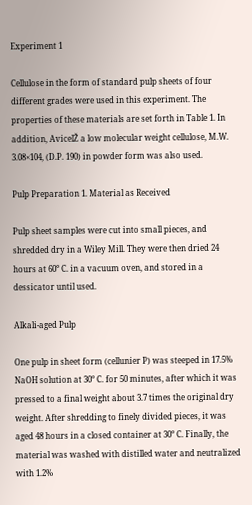Experiment 1

Cellulose in the form of standard pulp sheets of four different grades were used in this experiment. The properties of these materials are set forth in Table 1. In addition, AvicelŽ a low molecular weight cellulose, M.W. 3.08×104, (D.P. 190) in powder form was also used.

Pulp Preparation 1. Material as Received

Pulp sheet samples were cut into small pieces, and shredded dry in a Wiley Mill. They were then dried 24 hours at 60° C. in a vacuum oven, and stored in a dessicator until used.

Alkali-aged Pulp

One pulp in sheet form (cellunier P) was steeped in 17.5% NaOH solution at 30° C. for 50 minutes, after which it was pressed to a final weight about 3.7 times the original dry weight. After shredding to finely divided pieces, it was aged 48 hours in a closed container at 30° C. Finally, the material was washed with distilled water and neutralized with 1.2%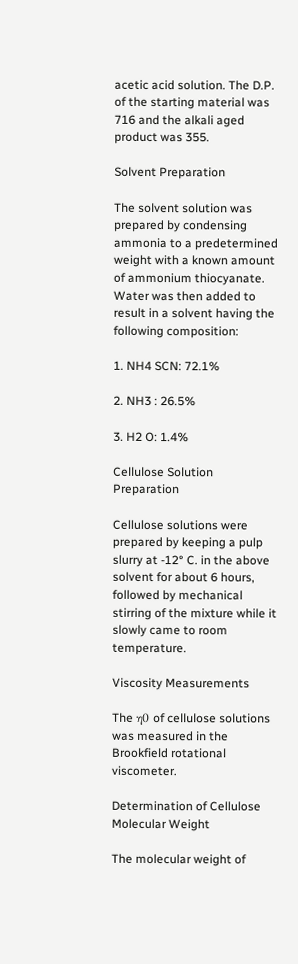acetic acid solution. The D.P. of the starting material was 716 and the alkali aged product was 355.

Solvent Preparation

The solvent solution was prepared by condensing ammonia to a predetermined weight with a known amount of ammonium thiocyanate. Water was then added to result in a solvent having the following composition:

1. NH4 SCN: 72.1%

2. NH3 : 26.5%

3. H2 O: 1.4%

Cellulose Solution Preparation

Cellulose solutions were prepared by keeping a pulp slurry at -12° C. in the above solvent for about 6 hours, followed by mechanical stirring of the mixture while it slowly came to room temperature.

Viscosity Measurements

The η0 of cellulose solutions was measured in the Brookfield rotational viscometer.

Determination of Cellulose Molecular Weight

The molecular weight of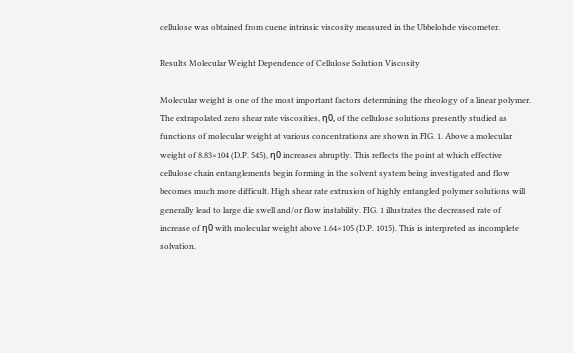cellulose was obtained from cuene intrinsic viscosity measured in the Ubbelohde viscometer.

Results Molecular Weight Dependence of Cellulose Solution Viscosity

Molecular weight is one of the most important factors determining the rheology of a linear polymer. The extrapolated zero shear rate viscosities, η0, of the cellulose solutions presently studied as functions of molecular weight at various concentrations are shown in FIG. 1. Above a molecular weight of 8.83×104 (D.P. 545), η0 increases abruptly. This reflects the point at which effective cellulose chain entanglements begin forming in the solvent system being investigated and flow becomes much more difficult. High shear rate extrusion of highly entangled polymer solutions will generally lead to large die swell and/or flow instability. FIG. 1 illustrates the decreased rate of increase of η0 with molecular weight above 1.64×105 (D.P. 1015). This is interpreted as incomplete solvation.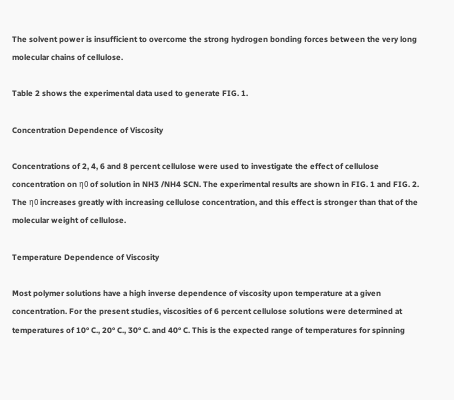The solvent power is insufficient to overcome the strong hydrogen bonding forces between the very long molecular chains of cellulose.

Table 2 shows the experimental data used to generate FIG. 1.

Concentration Dependence of Viscosity

Concentrations of 2, 4, 6 and 8 percent cellulose were used to investigate the effect of cellulose concentration on η0 of solution in NH3 /NH4 SCN. The experimental results are shown in FIG. 1 and FIG. 2. The η0 increases greatly with increasing cellulose concentration, and this effect is stronger than that of the molecular weight of cellulose.

Temperature Dependence of Viscosity

Most polymer solutions have a high inverse dependence of viscosity upon temperature at a given concentration. For the present studies, viscosities of 6 percent cellulose solutions were determined at temperatures of 10° C., 20° C., 30° C. and 40° C. This is the expected range of temperatures for spinning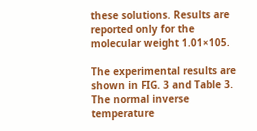these solutions. Results are reported only for the molecular weight 1.01×105.

The experimental results are shown in FIG. 3 and Table 3. The normal inverse temperature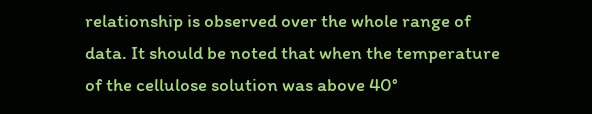relationship is observed over the whole range of data. It should be noted that when the temperature of the cellulose solution was above 40°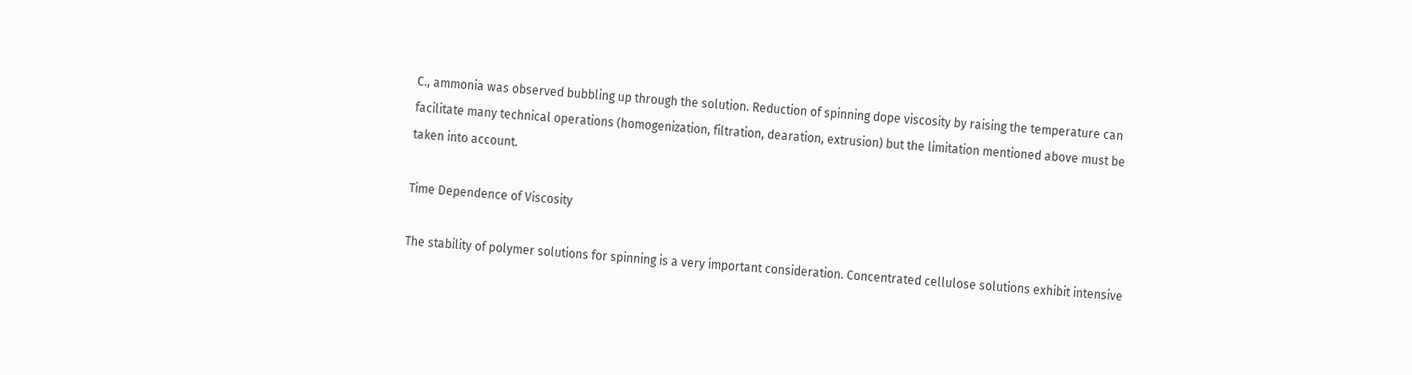C., ammonia was observed bubbling up through the solution. Reduction of spinning dope viscosity by raising the temperature can facilitate many technical operations (homogenization, filtration, dearation, extrusion) but the limitation mentioned above must be taken into account.

Time Dependence of Viscosity

The stability of polymer solutions for spinning is a very important consideration. Concentrated cellulose solutions exhibit intensive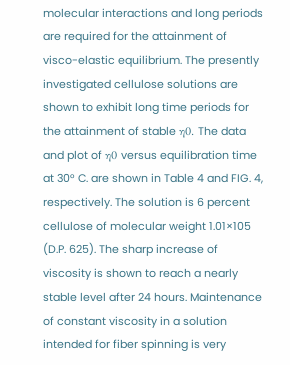molecular interactions and long periods are required for the attainment of visco-elastic equilibrium. The presently investigated cellulose solutions are shown to exhibit long time periods for the attainment of stable η0. The data and plot of η0 versus equilibration time at 30° C. are shown in Table 4 and FIG. 4, respectively. The solution is 6 percent cellulose of molecular weight 1.01×105 (D.P. 625). The sharp increase of viscosity is shown to reach a nearly stable level after 24 hours. Maintenance of constant viscosity in a solution intended for fiber spinning is very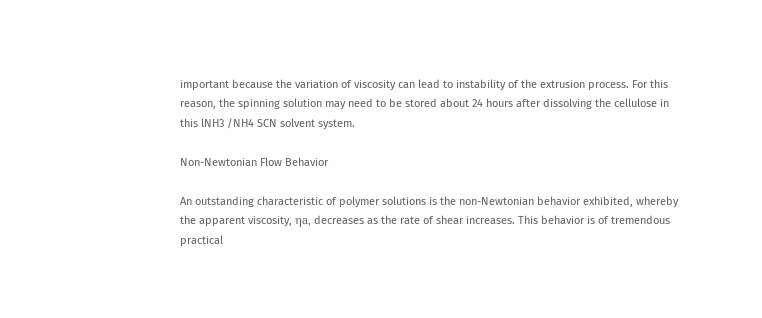important because the variation of viscosity can lead to instability of the extrusion process. For this reason, the spinning solution may need to be stored about 24 hours after dissolving the cellulose in this lNH3 /NH4 SCN solvent system.

Non-Newtonian Flow Behavior

An outstanding characteristic of polymer solutions is the non-Newtonian behavior exhibited, whereby the apparent viscosity, ηa, decreases as the rate of shear increases. This behavior is of tremendous practical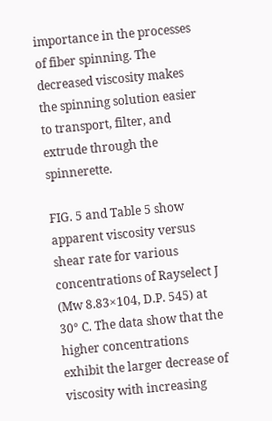importance in the processes of fiber spinning. The decreased viscosity makes the spinning solution easier to transport, filter, and extrude through the spinnerette.

FIG. 5 and Table 5 show apparent viscosity versus shear rate for various concentrations of Rayselect J (Mw 8.83×104, D.P. 545) at 30° C. The data show that the higher concentrations exhibit the larger decrease of viscosity with increasing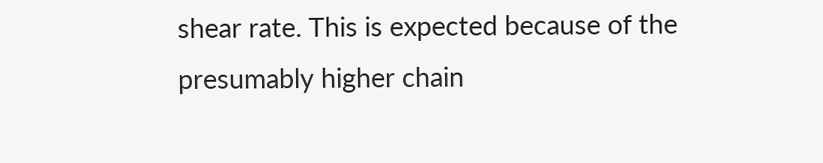shear rate. This is expected because of the presumably higher chain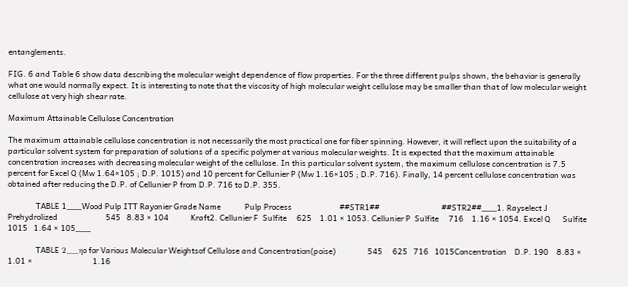entanglements.

FIG. 6 and Table 6 show data describing the molecular weight dependence of flow properties. For the three different pulps shown, the behavior is generally what one would normally expect. It is interesting to note that the viscosity of high molecular weight cellulose may be smaller than that of low molecular weight cellulose at very high shear rate.

Maximum Attainable Cellulose Concentration

The maximum attainable cellulose concentration is not necessarily the most practical one for fiber spinning. However, it will reflect upon the suitability of a particular solvent system for preparation of solutions of a specific polymer at various molecular weights. It is expected that the maximum attainable concentration increases with decreasing molecular weight of the cellulose. In this particular solvent system, the maximum cellulose concentration is 7.5 percent for Excel Q (Mw 1.64×105 ; D.P. 1015) and 10 percent for Cellunier P (Mw 1.16×105 ; D.P. 716). Finally, 14 percent cellulose concentration was obtained after reducing the D.P. of Cellunier P from D.P. 716 to D.P. 355.

              TABLE 1___Wood Pulp ITT Rayonier Grade Name            Pulp Process                        ##STR1##                               ##STR2##___1. Rayselect J  Prehydrolized                        545   8.83 × 104           Kraft2. Cellunier F  Sulfite     625    1.01 × 1053. Cellunier P  Sulfite     716    1.16 × 1054. Excel Q      Sulfite     1015   1.64 × 105___

              TABLE 2___ηo for Various Molecular Weightsof Cellulose and Concentration(poise)                545     625   716   1015Concentration    D.P. 190    8.83 ×                        1.01 ×                              1.16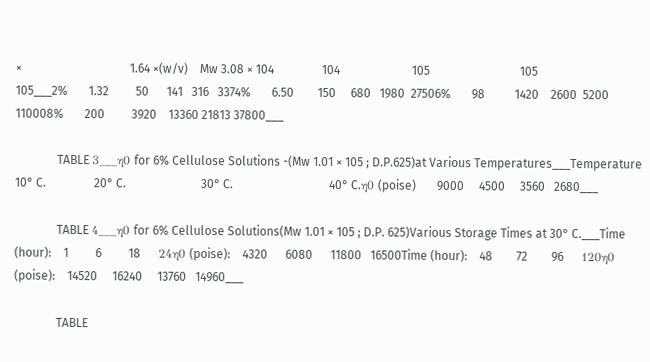×                                    1.64 ×(w/v)    Mw 3.08 × 104                104                        105                              105                                    105___2%       1.32         50      141   316   3374%       6.50        150     680   1980  27506%       98          1420    2600  5200  110008%       200         3920    13360 21813 37800___

              TABLE 3___η0 for 6% Cellulose Solutions -(Mw 1.01 × 105 ; D.P.625)at Various Temperatures___Temperature 10° C.                20° C.                         30° C.                                40° C.η0 (poise)       9000     4500     3560   2680___

              TABLE 4___η0 for 6% Cellulose Solutions(Mw 1.01 × 105 ; D.P. 625)Various Storage Times at 30° C.___Time (hour):    1         6         18      24η0 (poise):    4320      6080      11800   16500Time (hour):    48        72        96      120η0 (poise):    14520     16240     13760   14960___

              TABLE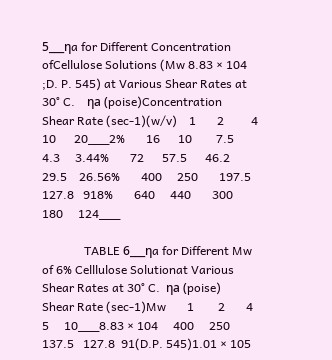5___ηa for Different Concentration ofCellulose Solutions (Mw 8.83 × 104 ;D. P. 545) at Various Shear Rates at 30° C.    ηa (poise)Concentration    Shear Rate (sec-1)(w/v)    1       2         4     10      20___2%       16      10        7.5   4.3     3.44%       72      57.5      46.2  29.5    26.56%       400     250       197.5 127.8   918%       640     440       300   180     124___

              TABLE 6___ηa for Different Mw of 6% Celllulose Solutionat Various Shear Rates at 30° C.  ηa (poise)  Shear Rate (sec-1)Mw       1        2       4       5     10___8.83 × 104     400     250     137.5   127.8  91(D.P. 545)1.01 × 105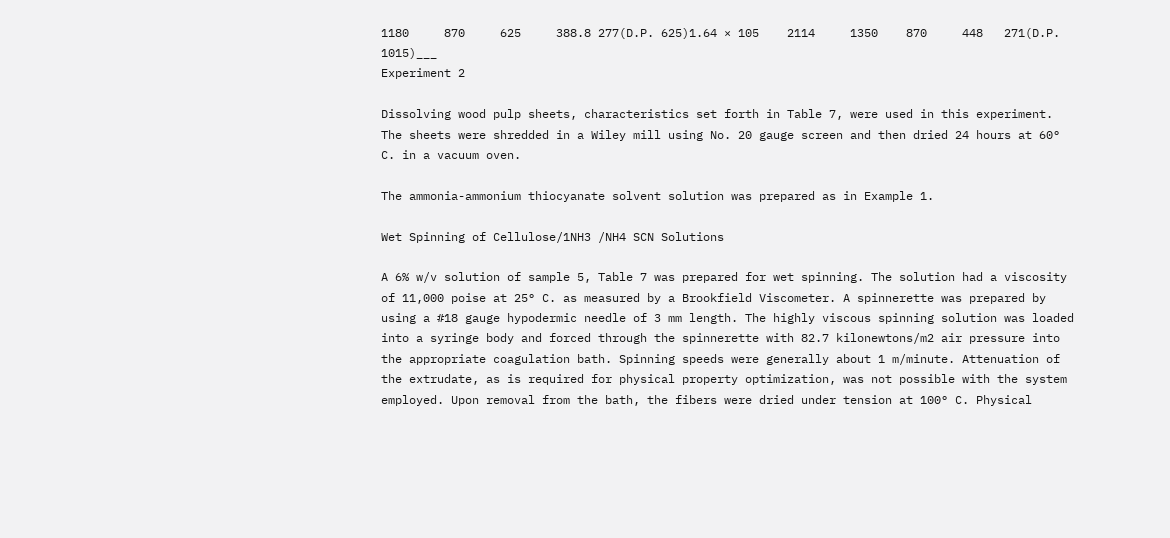1180     870     625     388.8 277(D.P. 625)1.64 × 105    2114     1350    870     448   271(D.P. 1015)___
Experiment 2

Dissolving wood pulp sheets, characteristics set forth in Table 7, were used in this experiment. The sheets were shredded in a Wiley mill using No. 20 gauge screen and then dried 24 hours at 60° C. in a vacuum oven.

The ammonia-ammonium thiocyanate solvent solution was prepared as in Example 1.

Wet Spinning of Cellulose/1NH3 /NH4 SCN Solutions

A 6% w/v solution of sample 5, Table 7 was prepared for wet spinning. The solution had a viscosity of 11,000 poise at 25° C. as measured by a Brookfield Viscometer. A spinnerette was prepared by using a #18 gauge hypodermic needle of 3 mm length. The highly viscous spinning solution was loaded into a syringe body and forced through the spinnerette with 82.7 kilonewtons/m2 air pressure into the appropriate coagulation bath. Spinning speeds were generally about 1 m/minute. Attenuation of the extrudate, as is required for physical property optimization, was not possible with the system employed. Upon removal from the bath, the fibers were dried under tension at 100° C. Physical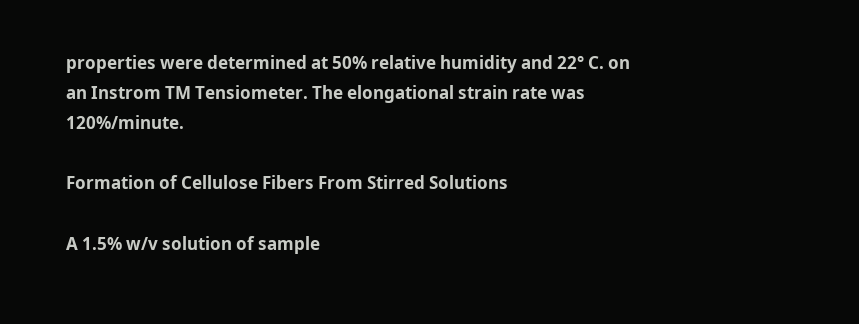properties were determined at 50% relative humidity and 22° C. on an Instrom TM Tensiometer. The elongational strain rate was 120%/minute.

Formation of Cellulose Fibers From Stirred Solutions

A 1.5% w/v solution of sample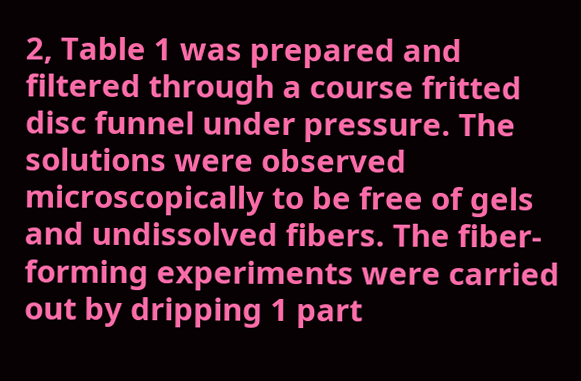2, Table 1 was prepared and filtered through a course fritted disc funnel under pressure. The solutions were observed microscopically to be free of gels and undissolved fibers. The fiber-forming experiments were carried out by dripping 1 part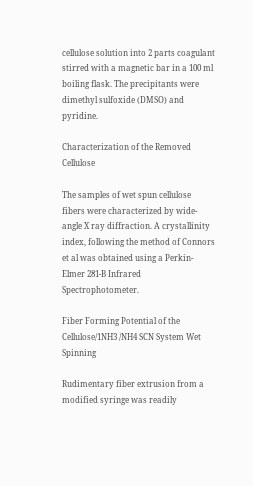cellulose solution into 2 parts coagulant stirred with a magnetic bar in a 100 ml boiling flask. The precipitants were dimethyl sulfoxide (DMSO) and pyridine.

Characterization of the Removed Cellulose

The samples of wet spun cellulose fibers were characterized by wide-angle X ray diffraction. A crystallinity index, following the method of Connors et al was obtained using a Perkin-Elmer 281-B Infrared Spectrophotometer.

Fiber Forming Potential of the Cellulose/1NH3 /NH4 SCN System Wet Spinning

Rudimentary fiber extrusion from a modified syringe was readily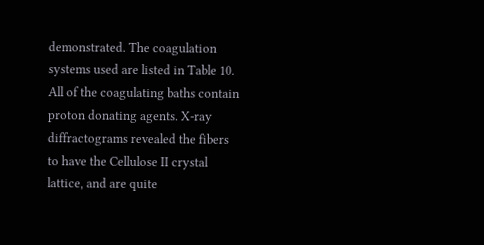demonstrated. The coagulation systems used are listed in Table 10. All of the coagulating baths contain proton donating agents. X-ray diffractograms revealed the fibers to have the Cellulose II crystal lattice, and are quite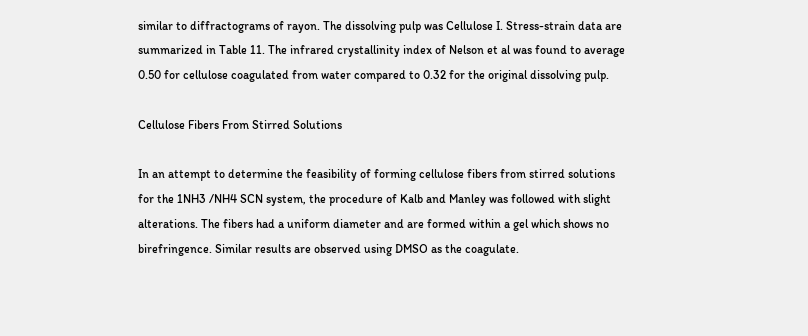similar to diffractograms of rayon. The dissolving pulp was Cellulose I. Stress-strain data are summarized in Table 11. The infrared crystallinity index of Nelson et al was found to average 0.50 for cellulose coagulated from water compared to 0.32 for the original dissolving pulp.

Cellulose Fibers From Stirred Solutions

In an attempt to determine the feasibility of forming cellulose fibers from stirred solutions for the 1NH3 /NH4 SCN system, the procedure of Kalb and Manley was followed with slight alterations. The fibers had a uniform diameter and are formed within a gel which shows no birefringence. Similar results are observed using DMSO as the coagulate.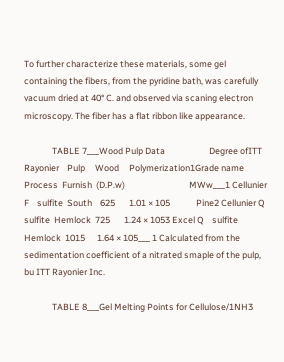To further characterize these materials, some gel containing the fibers, from the pyridine bath, was carefully vacuum dried at 40° C. and observed via scaning electron microscopy. The fiber has a flat ribbon like appearance.

              TABLE 7___Wood Pulp Data                      Degree ofITT Rayonier    Pulp     Wood     Polymerization1Grade name    Process  Furnish  (D.P.w)                                MWw___1 Cellunier F    sulfite  South    625       1.01 × 105             Pine2 Cellunier Q    sulfite  Hemlock  725       1.24 × 1053 Excel Q    sulfite  Hemlock  1015      1.64 × 105___ 1 Calculated from the sedimentation coefficient of a nitrated smaple of the pulp, bu ITT Rayonier Inc.

              TABLE 8___Gel Melting Points for Cellulose/1NH3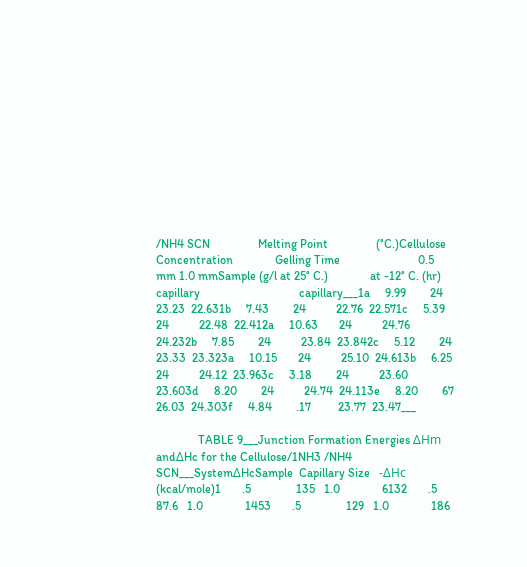/NH4 SCN                Melting Point                (°C.)Cellulose  Concentration              Gelling Time                          0.5 mm 1.0 mmSample (g/l at 25° C.)              at -12° C. (hr)                          capillary                                 capillary___1a     9.99        24          23.23  22.631b     7.43        24          22.76  22.571c     5.39        24          22.48  22.412a     10.63       24          24.76  24.232b     7.85        24          23.84  23.842c     5.12        24          23.33  23.323a     10.15       24          25.10  24.613b     6.25        24          24.12  23.963c     3.18        24          23.60  23.603d     8.20        24          24.74  24.113e     8.20        67          26.03  24.303f     4.84        .17         23.77  23.47___

              TABLE 9___Junction Formation Energies ΔHm andΔHc for the Cellulose/1NH3 /NH4 SCN___SystemΔHcSample  Capillary Size   -ΔHc (kcal/mole)1       .5               135   1.0              6132       .5                87.6   1.0              1453       .5               129   1.0              186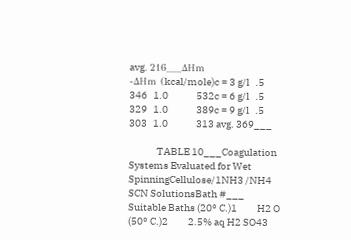avg. 216___ΔHm                    -ΔHm (kcal/mole)c = 3 g/l   .5               346   1.0              532c = 6 g/l   .5               329   1.0              389c = 9 g/l   .5               303   1.0              313 avg. 369___

              TABLE 10___Coagulation Systems Evaluated for Wet SpinningCellulose/1NH3 /NH4 SCN SolutionsBath #___      Suitable Baths (20° C.)1          H2 O (50° C.)2          2.5% aq H2 SO43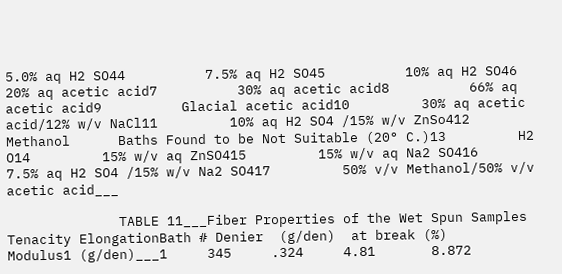5.0% aq H2 SO44          7.5% aq H2 SO45          10% aq H2 SO46          20% aq acetic acid7          30% aq acetic acid8          66% aq acetic acid9          Glacial acetic acid10         30% aq acetic acid/12% w/v NaCl11         10% aq H2 SO4 /15% w/v ZnSo412         Methanol      Baths Found to be Not Suitable (20° C.)13         H2 O14         15% w/v aq ZnSO415         15% w/v aq Na2 SO416         7.5% aq H2 SO4 /15% w/v Na2 SO417         50% v/v Methanol/50% v/v acetic acid___

              TABLE 11___Fiber Properties of the Wet Spun Samples         Tenacity ElongationBath # Denier  (g/den)  at break (%)                             Modulus1 (g/den)___1     345     .324     4.81       8.872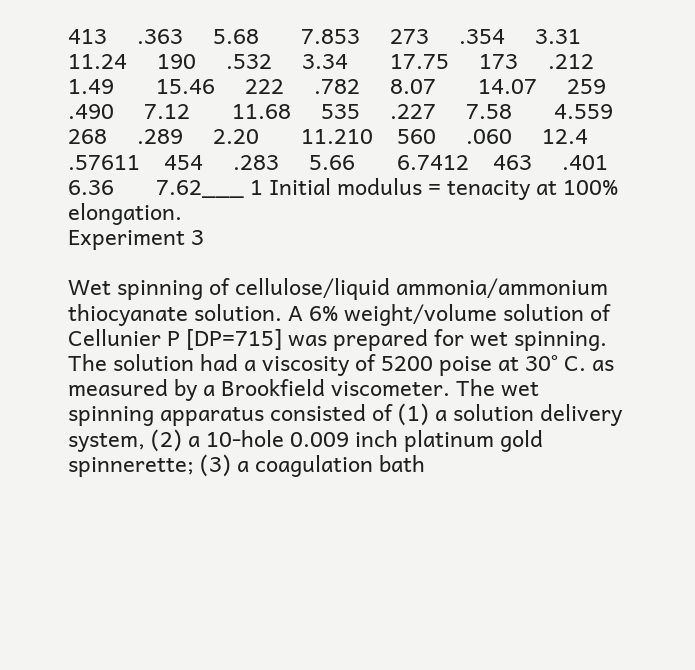413     .363     5.68       7.853     273     .354     3.31       11.24     190     .532     3.34       17.75     173     .212     1.49       15.46     222     .782     8.07       14.07     259     .490     7.12       11.68     535     .227     7.58       4.559     268     .289     2.20       11.210    560     .060     12.4       .57611    454     .283     5.66       6.7412    463     .401     6.36       7.62___ 1 Initial modulus = tenacity at 100% elongation.
Experiment 3

Wet spinning of cellulose/liquid ammonia/ammonium thiocyanate solution. A 6% weight/volume solution of Cellunier P [DP=715] was prepared for wet spinning. The solution had a viscosity of 5200 poise at 30° C. as measured by a Brookfield viscometer. The wet spinning apparatus consisted of (1) a solution delivery system, (2) a 10-hole 0.009 inch platinum gold spinnerette; (3) a coagulation bath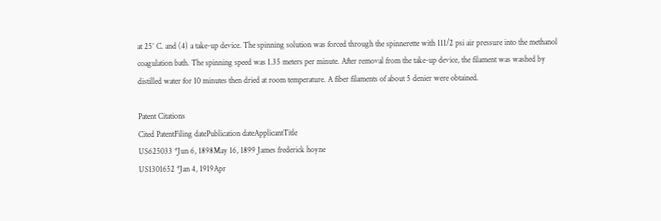at 25° C. and (4) a take-up device. The spinning solution was forced through the spinnerette with 111/2 psi air pressure into the methanol coagulation bath. The spinning speed was 1.35 meters per minute. After removal from the take-up device, the filament was washed by distilled water for 10 minutes then dried at room temperature. A fiber filaments of about 5 denier were obtained.

Patent Citations
Cited PatentFiling datePublication dateApplicantTitle
US625033 *Jun 6, 1898May 16, 1899 James frederick hoyne
US1301652 *Jan 4, 1919Apr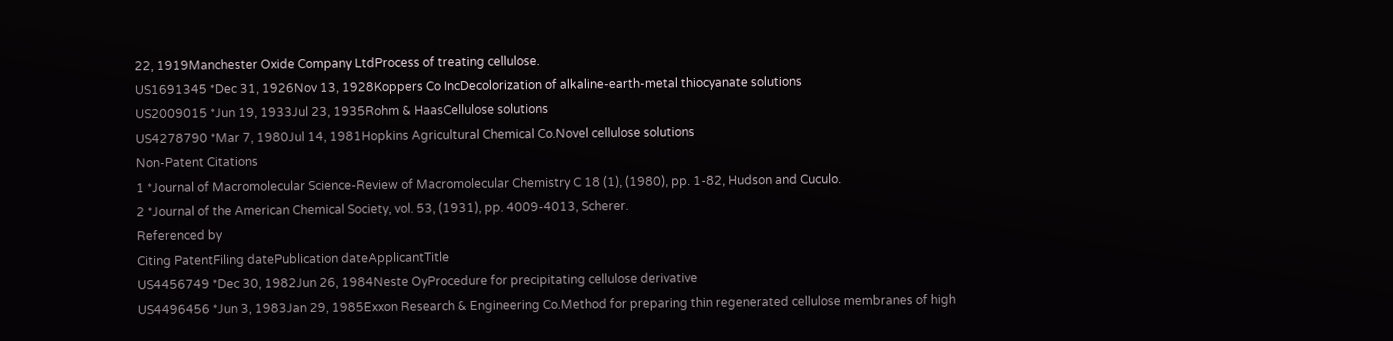22, 1919Manchester Oxide Company LtdProcess of treating cellulose.
US1691345 *Dec 31, 1926Nov 13, 1928Koppers Co IncDecolorization of alkaline-earth-metal thiocyanate solutions
US2009015 *Jun 19, 1933Jul 23, 1935Rohm & HaasCellulose solutions
US4278790 *Mar 7, 1980Jul 14, 1981Hopkins Agricultural Chemical Co.Novel cellulose solutions
Non-Patent Citations
1 *Journal of Macromolecular Science-Review of Macromolecular Chemistry C 18 (1), (1980), pp. 1-82, Hudson and Cuculo.
2 *Journal of the American Chemical Society, vol. 53, (1931), pp. 4009-4013, Scherer.
Referenced by
Citing PatentFiling datePublication dateApplicantTitle
US4456749 *Dec 30, 1982Jun 26, 1984Neste OyProcedure for precipitating cellulose derivative
US4496456 *Jun 3, 1983Jan 29, 1985Exxon Research & Engineering Co.Method for preparing thin regenerated cellulose membranes of high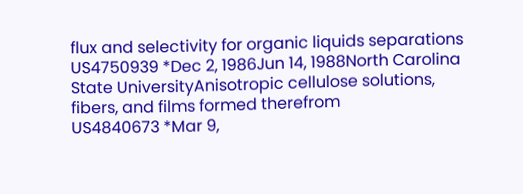flux and selectivity for organic liquids separations
US4750939 *Dec 2, 1986Jun 14, 1988North Carolina State UniversityAnisotropic cellulose solutions, fibers, and films formed therefrom
US4840673 *Mar 9,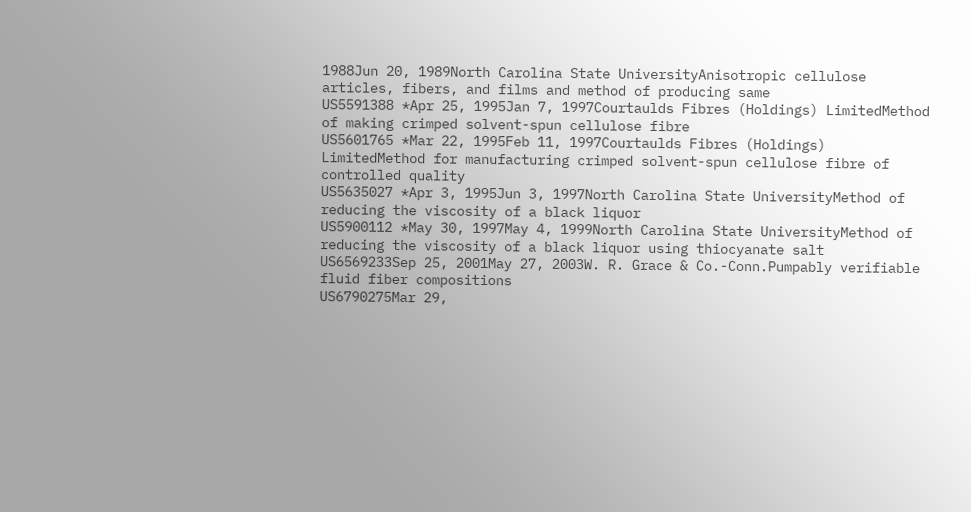1988Jun 20, 1989North Carolina State UniversityAnisotropic cellulose articles, fibers, and films and method of producing same
US5591388 *Apr 25, 1995Jan 7, 1997Courtaulds Fibres (Holdings) LimitedMethod of making crimped solvent-spun cellulose fibre
US5601765 *Mar 22, 1995Feb 11, 1997Courtaulds Fibres (Holdings) LimitedMethod for manufacturing crimped solvent-spun cellulose fibre of controlled quality
US5635027 *Apr 3, 1995Jun 3, 1997North Carolina State UniversityMethod of reducing the viscosity of a black liquor
US5900112 *May 30, 1997May 4, 1999North Carolina State UniversityMethod of reducing the viscosity of a black liquor using thiocyanate salt
US6569233Sep 25, 2001May 27, 2003W. R. Grace & Co.-Conn.Pumpably verifiable fluid fiber compositions
US6790275Mar 29,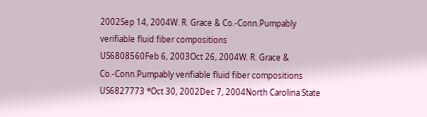2002Sep 14, 2004W. R. Grace & Co.-Conn.Pumpably verifiable fluid fiber compositions
US6808560Feb 6, 2003Oct 26, 2004W. R. Grace & Co.-Conn.Pumpably verifiable fluid fiber compositions
US6827773 *Oct 30, 2002Dec 7, 2004North Carolina State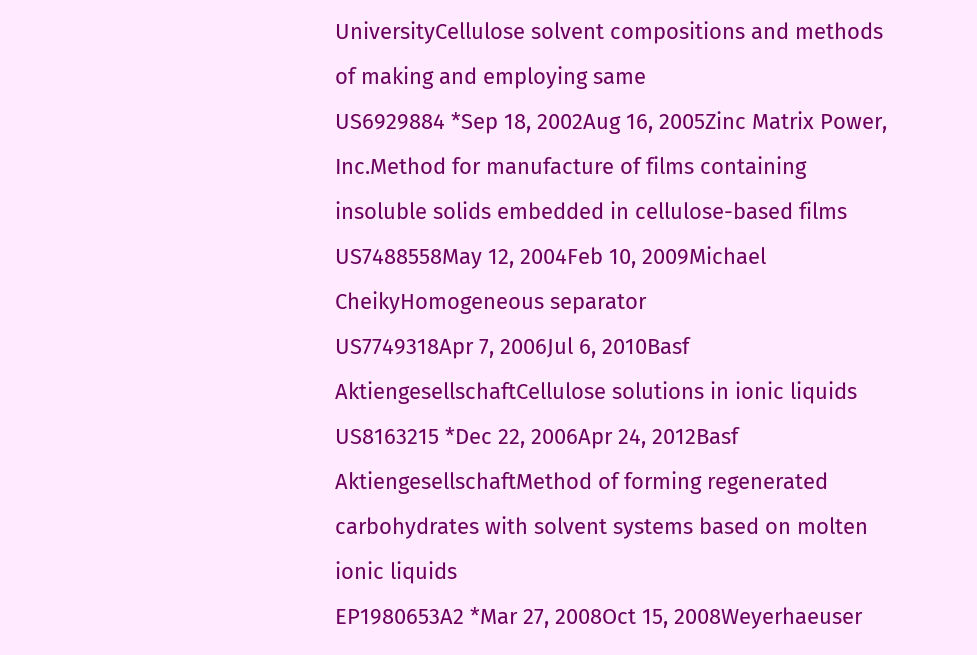UniversityCellulose solvent compositions and methods of making and employing same
US6929884 *Sep 18, 2002Aug 16, 2005Zinc Matrix Power, Inc.Method for manufacture of films containing insoluble solids embedded in cellulose-based films
US7488558May 12, 2004Feb 10, 2009Michael CheikyHomogeneous separator
US7749318Apr 7, 2006Jul 6, 2010Basf AktiengesellschaftCellulose solutions in ionic liquids
US8163215 *Dec 22, 2006Apr 24, 2012Basf AktiengesellschaftMethod of forming regenerated carbohydrates with solvent systems based on molten ionic liquids
EP1980653A2 *Mar 27, 2008Oct 15, 2008Weyerhaeuser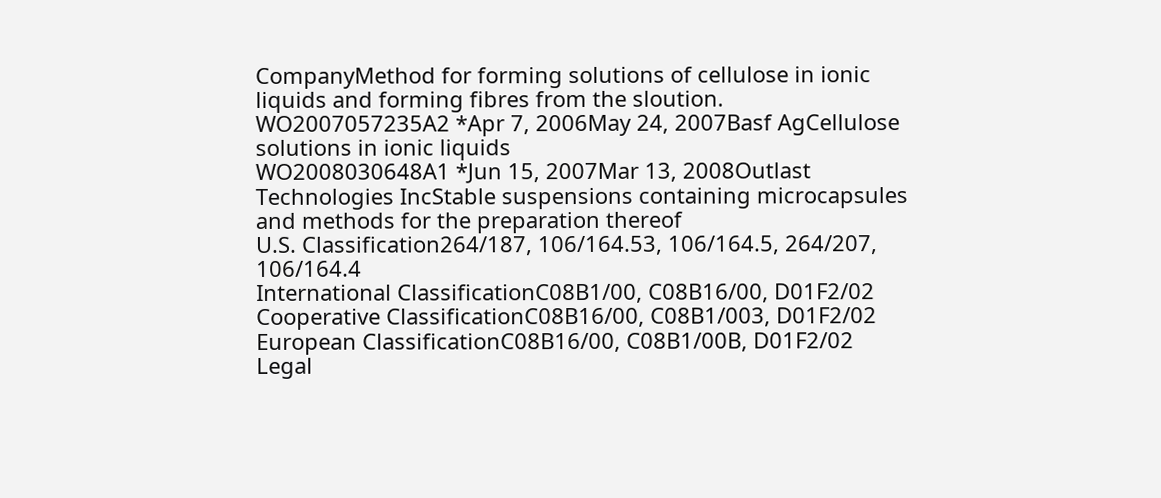CompanyMethod for forming solutions of cellulose in ionic liquids and forming fibres from the sloution.
WO2007057235A2 *Apr 7, 2006May 24, 2007Basf AgCellulose solutions in ionic liquids
WO2008030648A1 *Jun 15, 2007Mar 13, 2008Outlast Technologies IncStable suspensions containing microcapsules and methods for the preparation thereof
U.S. Classification264/187, 106/164.53, 106/164.5, 264/207, 106/164.4
International ClassificationC08B1/00, C08B16/00, D01F2/02
Cooperative ClassificationC08B16/00, C08B1/003, D01F2/02
European ClassificationC08B16/00, C08B1/00B, D01F2/02
Legal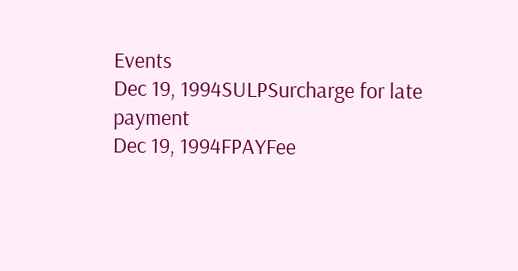Events
Dec 19, 1994SULPSurcharge for late payment
Dec 19, 1994FPAYFee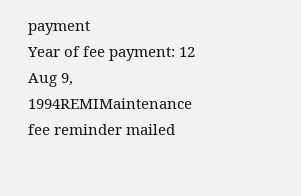payment
Year of fee payment: 12
Aug 9, 1994REMIMaintenance fee reminder mailed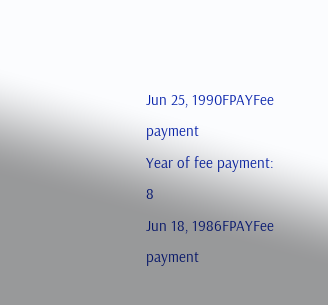Jun 25, 1990FPAYFee payment
Year of fee payment: 8
Jun 18, 1986FPAYFee payment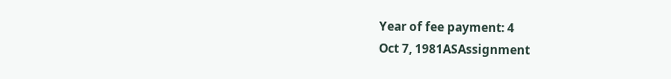Year of fee payment: 4
Oct 7, 1981ASAssignment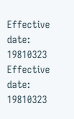Effective date: 19810323
Effective date: 19810323